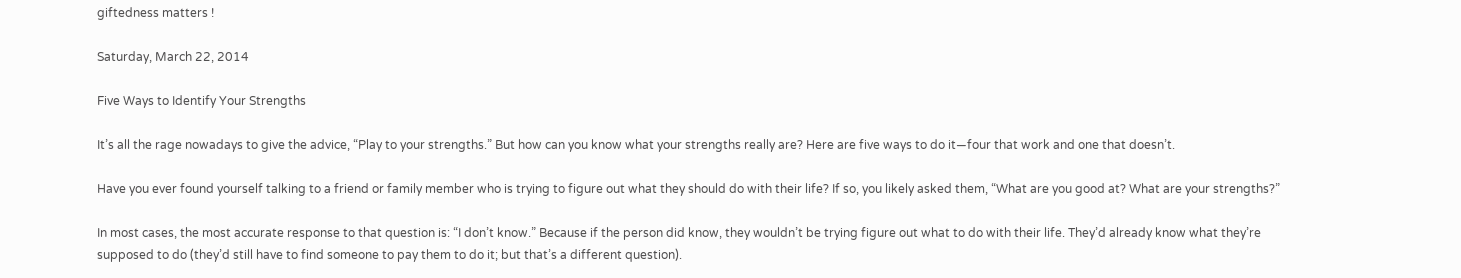giftedness matters !

Saturday, March 22, 2014

Five Ways to Identify Your Strengths

It’s all the rage nowadays to give the advice, “Play to your strengths.” But how can you know what your strengths really are? Here are five ways to do it—four that work and one that doesn’t.

Have you ever found yourself talking to a friend or family member who is trying to figure out what they should do with their life? If so, you likely asked them, “What are you good at? What are your strengths?”

In most cases, the most accurate response to that question is: “I don’t know.” Because if the person did know, they wouldn’t be trying figure out what to do with their life. They’d already know what they’re supposed to do (they’d still have to find someone to pay them to do it; but that’s a different question).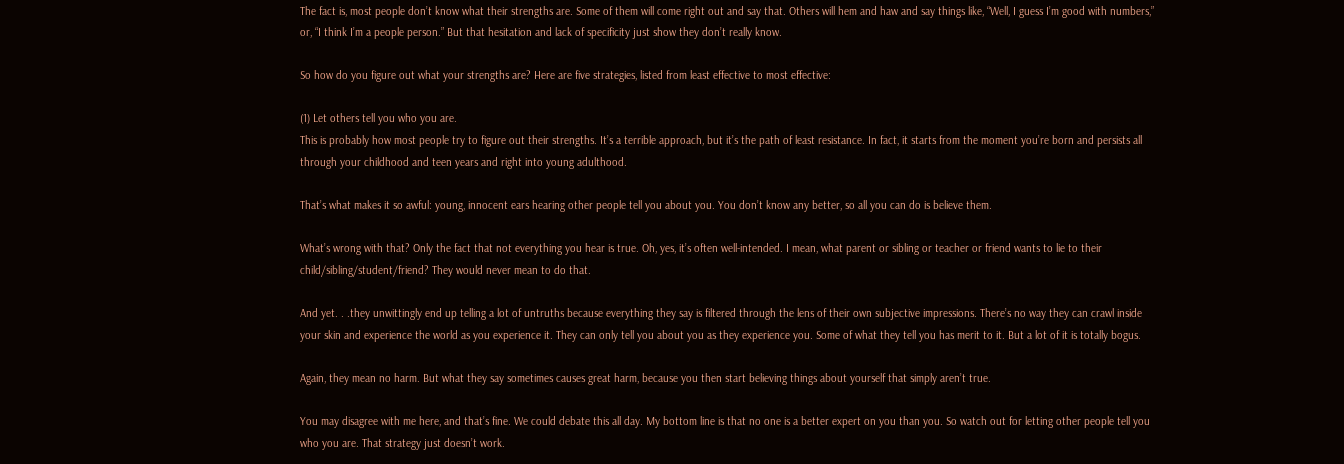The fact is, most people don’t know what their strengths are. Some of them will come right out and say that. Others will hem and haw and say things like, “Well, I guess I’m good with numbers,” or, “I think I’m a people person.” But that hesitation and lack of specificity just show they don’t really know.

So how do you figure out what your strengths are? Here are five strategies, listed from least effective to most effective:

(1) Let others tell you who you are.
This is probably how most people try to figure out their strengths. It’s a terrible approach, but it’s the path of least resistance. In fact, it starts from the moment you’re born and persists all through your childhood and teen years and right into young adulthood.

That’s what makes it so awful: young, innocent ears hearing other people tell you about you. You don’t know any better, so all you can do is believe them.

What’s wrong with that? Only the fact that not everything you hear is true. Oh, yes, it’s often well-intended. I mean, what parent or sibling or teacher or friend wants to lie to their child/sibling/student/friend? They would never mean to do that.

And yet. . .they unwittingly end up telling a lot of untruths because everything they say is filtered through the lens of their own subjective impressions. There’s no way they can crawl inside your skin and experience the world as you experience it. They can only tell you about you as they experience you. Some of what they tell you has merit to it. But a lot of it is totally bogus.

Again, they mean no harm. But what they say sometimes causes great harm, because you then start believing things about yourself that simply aren’t true.

You may disagree with me here, and that’s fine. We could debate this all day. My bottom line is that no one is a better expert on you than you. So watch out for letting other people tell you who you are. That strategy just doesn’t work.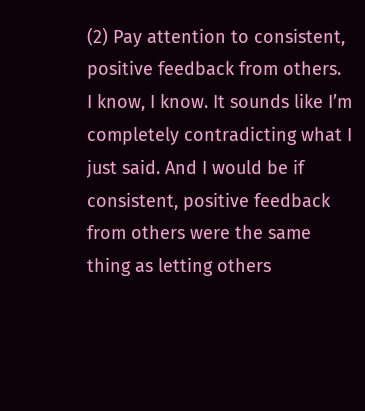(2) Pay attention to consistent, positive feedback from others.
I know, I know. It sounds like I’m completely contradicting what I just said. And I would be if consistent, positive feedback from others were the same thing as letting others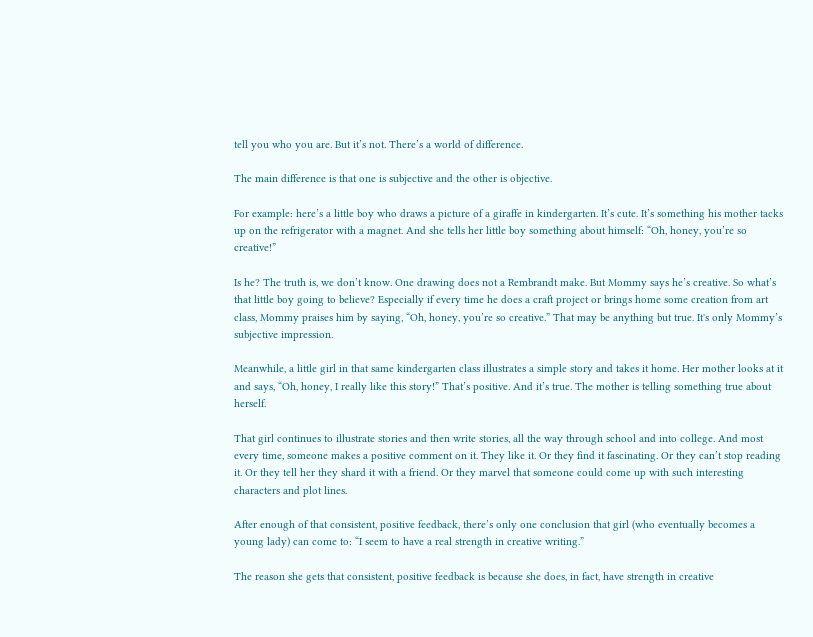tell you who you are. But it’s not. There’s a world of difference.

The main difference is that one is subjective and the other is objective.

For example: here’s a little boy who draws a picture of a giraffe in kindergarten. It’s cute. It’s something his mother tacks up on the refrigerator with a magnet. And she tells her little boy something about himself: “Oh, honey, you’re so creative!”

Is he? The truth is, we don’t know. One drawing does not a Rembrandt make. But Mommy says he’s creative. So what’s that little boy going to believe? Especially if every time he does a craft project or brings home some creation from art class, Mommy praises him by saying, “Oh, honey, you’re so creative.” That may be anything but true. It's only Mommy’s subjective impression.

Meanwhile, a little girl in that same kindergarten class illustrates a simple story and takes it home. Her mother looks at it and says, “Oh, honey, I really like this story!” That’s positive. And it’s true. The mother is telling something true about herself.

That girl continues to illustrate stories and then write stories, all the way through school and into college. And most every time, someone makes a positive comment on it. They like it. Or they find it fascinating. Or they can’t stop reading it. Or they tell her they shard it with a friend. Or they marvel that someone could come up with such interesting characters and plot lines.

After enough of that consistent, positive feedback, there’s only one conclusion that girl (who eventually becomes a young lady) can come to: “I seem to have a real strength in creative writing.”

The reason she gets that consistent, positive feedback is because she does, in fact, have strength in creative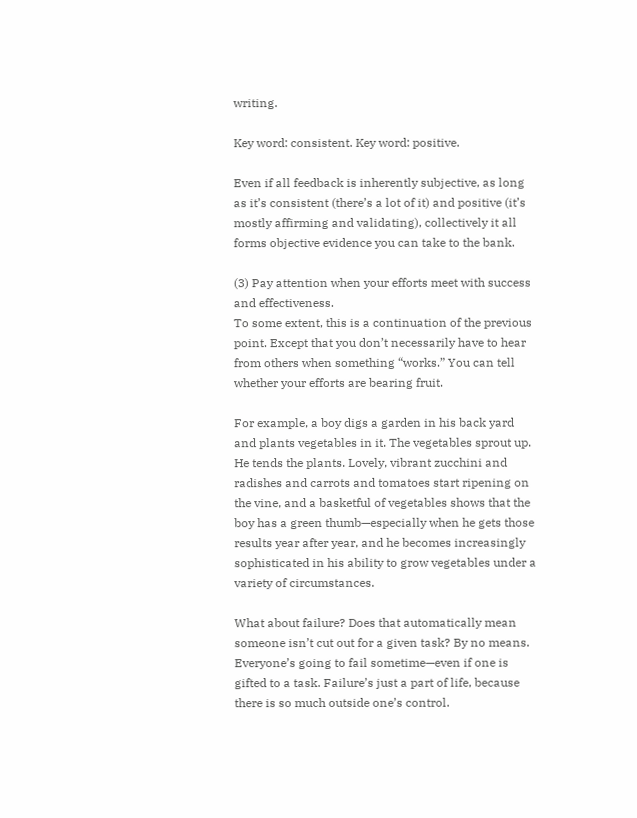writing.

Key word: consistent. Key word: positive.

Even if all feedback is inherently subjective, as long as it’s consistent (there’s a lot of it) and positive (it’s mostly affirming and validating), collectively it all forms objective evidence you can take to the bank.

(3) Pay attention when your efforts meet with success and effectiveness.
To some extent, this is a continuation of the previous point. Except that you don’t necessarily have to hear from others when something “works.” You can tell whether your efforts are bearing fruit.

For example, a boy digs a garden in his back yard and plants vegetables in it. The vegetables sprout up. He tends the plants. Lovely, vibrant zucchini and radishes and carrots and tomatoes start ripening on the vine, and a basketful of vegetables shows that the boy has a green thumb—especially when he gets those results year after year, and he becomes increasingly sophisticated in his ability to grow vegetables under a variety of circumstances.

What about failure? Does that automatically mean someone isn’t cut out for a given task? By no means. Everyone’s going to fail sometime—even if one is gifted to a task. Failure’s just a part of life, because there is so much outside one’s control.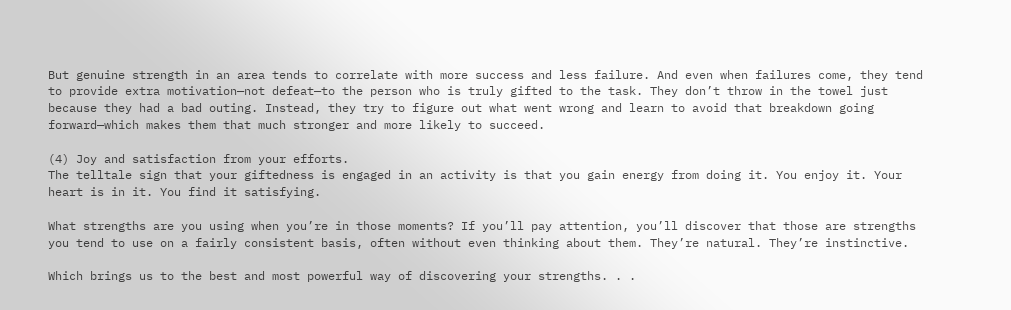But genuine strength in an area tends to correlate with more success and less failure. And even when failures come, they tend to provide extra motivation—not defeat—to the person who is truly gifted to the task. They don’t throw in the towel just because they had a bad outing. Instead, they try to figure out what went wrong and learn to avoid that breakdown going forward—which makes them that much stronger and more likely to succeed.

(4) Joy and satisfaction from your efforts.
The telltale sign that your giftedness is engaged in an activity is that you gain energy from doing it. You enjoy it. Your heart is in it. You find it satisfying.

What strengths are you using when you’re in those moments? If you’ll pay attention, you’ll discover that those are strengths you tend to use on a fairly consistent basis, often without even thinking about them. They’re natural. They’re instinctive.

Which brings us to the best and most powerful way of discovering your strengths. . .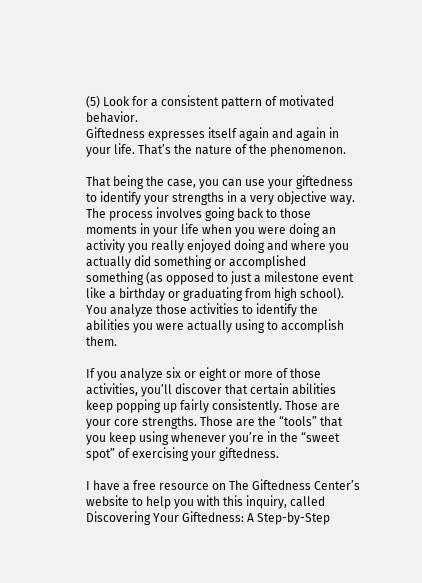(5) Look for a consistent pattern of motivated behavior.
Giftedness expresses itself again and again in your life. That’s the nature of the phenomenon.

That being the case, you can use your giftedness to identify your strengths in a very objective way. The process involves going back to those moments in your life when you were doing an activity you really enjoyed doing and where you actually did something or accomplished something (as opposed to just a milestone event like a birthday or graduating from high school). You analyze those activities to identify the abilities you were actually using to accomplish them.

If you analyze six or eight or more of those activities, you’ll discover that certain abilities keep popping up fairly consistently. Those are your core strengths. Those are the “tools” that you keep using whenever you’re in the “sweet spot” of exercising your giftedness.

I have a free resource on The Giftedness Center’s website to help you with this inquiry, called Discovering Your Giftedness: A Step-by-Step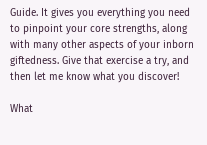Guide. It gives you everything you need to pinpoint your core strengths, along with many other aspects of your inborn giftedness. Give that exercise a try, and then let me know what you discover!

What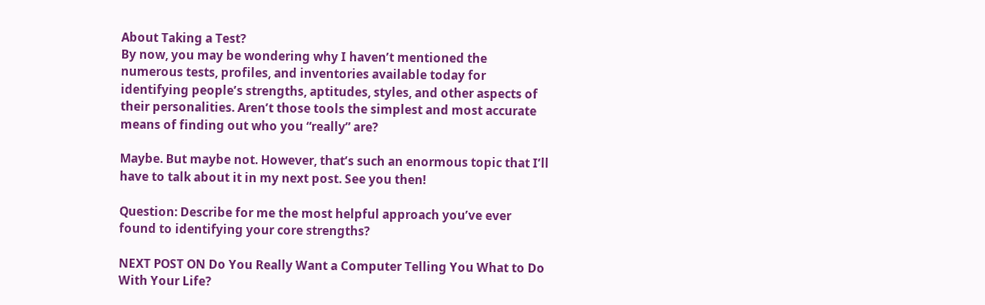About Taking a Test?
By now, you may be wondering why I haven’t mentioned the numerous tests, profiles, and inventories available today for identifying people’s strengths, aptitudes, styles, and other aspects of their personalities. Aren’t those tools the simplest and most accurate means of finding out who you “really” are?

Maybe. But maybe not. However, that’s such an enormous topic that I’ll have to talk about it in my next post. See you then!

Question: Describe for me the most helpful approach you’ve ever found to identifying your core strengths?

NEXT POST ON Do You Really Want a Computer Telling You What to Do With Your Life?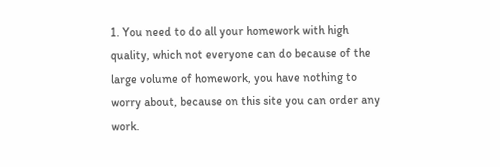1. You need to do all your homework with high quality, which not everyone can do because of the large volume of homework, you have nothing to worry about, because on this site you can order any work.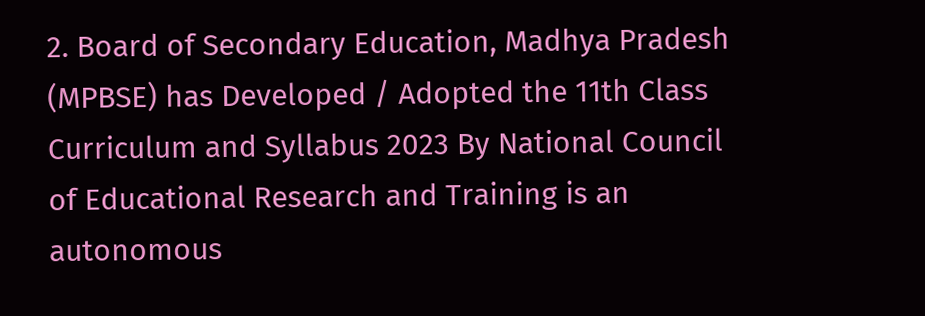2. Board of Secondary Education, Madhya Pradesh (MPBSE) has Developed / Adopted the 11th Class Curriculum and Syllabus 2023 By National Council of Educational Research and Training is an autonomous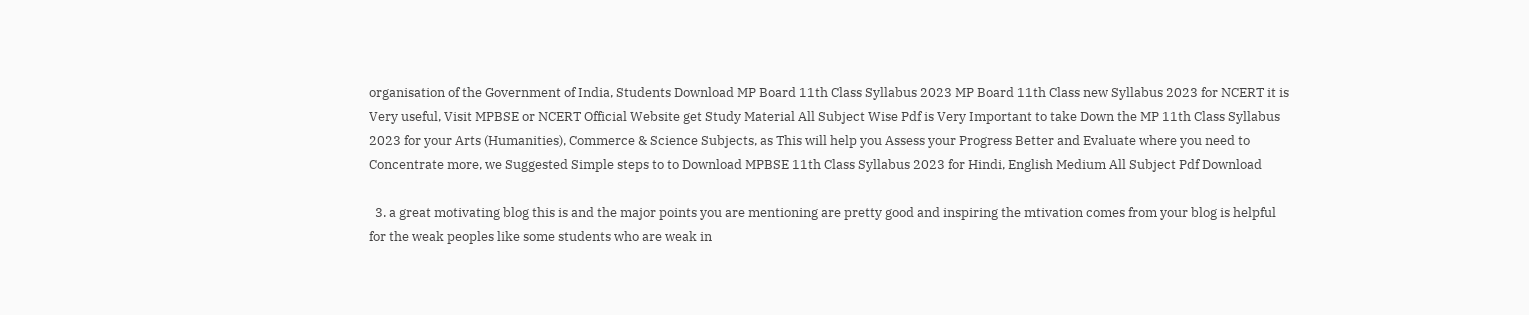organisation of the Government of India, Students Download MP Board 11th Class Syllabus 2023 MP Board 11th Class new Syllabus 2023 for NCERT it is Very useful, Visit MPBSE or NCERT Official Website get Study Material All Subject Wise Pdf is Very Important to take Down the MP 11th Class Syllabus 2023 for your Arts (Humanities), Commerce & Science Subjects, as This will help you Assess your Progress Better and Evaluate where you need to Concentrate more, we Suggested Simple steps to to Download MPBSE 11th Class Syllabus 2023 for Hindi, English Medium All Subject Pdf Download

  3. a great motivating blog this is and the major points you are mentioning are pretty good and inspiring the mtivation comes from your blog is helpful for the weak peoples like some students who are weak in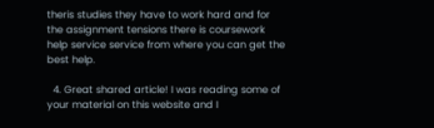theris studies they have to work hard and for the assignment tensions there is coursework help service service from where you can get the best help.

  4. Great shared article! I was reading some of your material on this website and I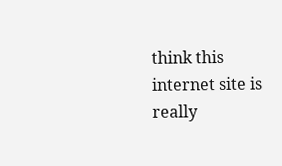think this internet site is really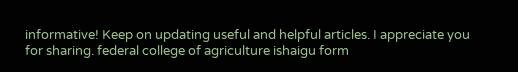informative! Keep on updating useful and helpful articles. I appreciate you for sharing. federal college of agriculture ishaigu form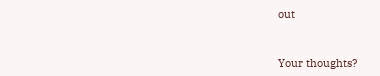out


Your thoughts?